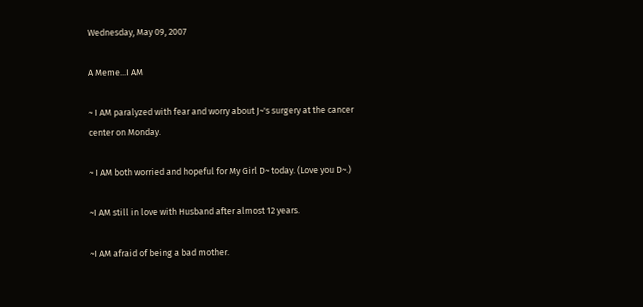Wednesday, May 09, 2007

A Meme...I AM

~ I AM paralyzed with fear and worry about J~'s surgery at the cancer center on Monday.

~ I AM both worried and hopeful for My Girl D~ today. (Love you D~.)

~I AM still in love with Husband after almost 12 years.

~I AM afraid of being a bad mother.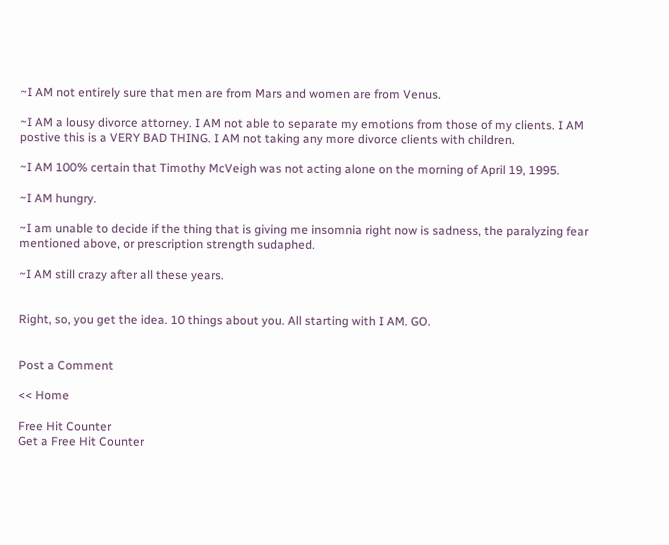~I AM not entirely sure that men are from Mars and women are from Venus.

~I AM a lousy divorce attorney. I AM not able to separate my emotions from those of my clients. I AM postive this is a VERY BAD THING. I AM not taking any more divorce clients with children.

~I AM 100% certain that Timothy McVeigh was not acting alone on the morning of April 19, 1995.

~I AM hungry.

~I am unable to decide if the thing that is giving me insomnia right now is sadness, the paralyzing fear mentioned above, or prescription strength sudaphed.

~I AM still crazy after all these years.


Right, so, you get the idea. 10 things about you. All starting with I AM. GO.


Post a Comment

<< Home

Free Hit Counter
Get a Free Hit Counter